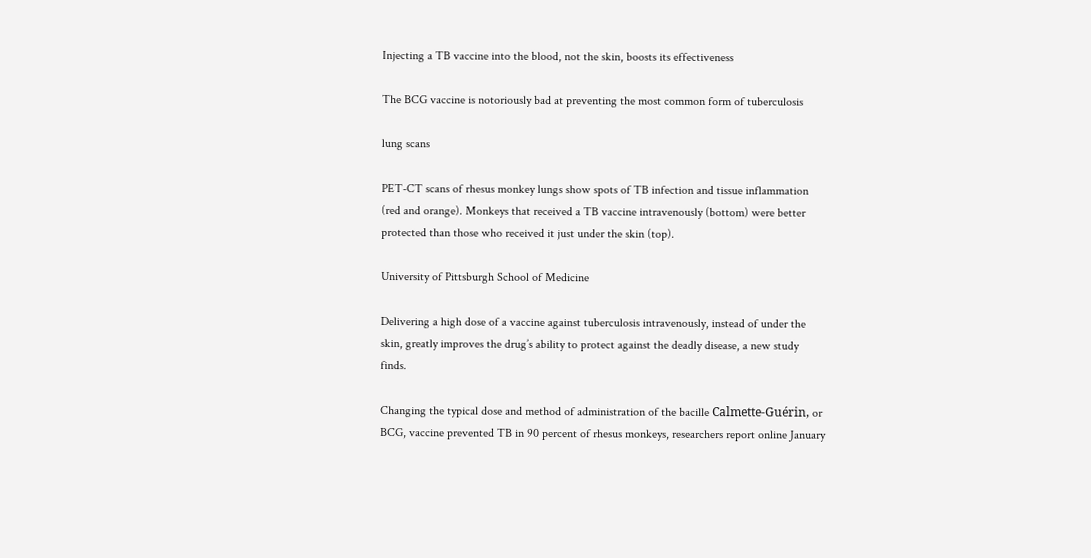Injecting a TB vaccine into the blood, not the skin, boosts its effectiveness

The BCG vaccine is notoriously bad at preventing the most common form of tuberculosis

lung scans

PET-CT scans of rhesus monkey lungs show spots of TB infection and tissue inflammation (red and orange). Monkeys that received a TB vaccine intravenously (bottom) were better protected than those who received it just under the skin (top).

University of Pittsburgh School of Medicine

Delivering a high dose of a vaccine against tuberculosis intravenously, instead of under the skin, greatly improves the drug’s ability to protect against the deadly disease, a new study finds.

Changing the typical dose and method of administration of the bacille Calmette-Guérin, or BCG, vaccine prevented TB in 90 percent of rhesus monkeys, researchers report online January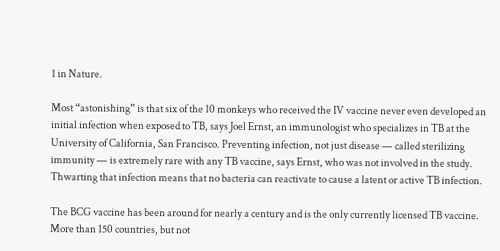1 in Nature.

Most “astonishing” is that six of the 10 monkeys who received the IV vaccine never even developed an initial infection when exposed to TB, says Joel Ernst, an immunologist who specializes in TB at the University of California, San Francisco. Preventing infection, not just disease — called sterilizing immunity — is extremely rare with any TB vaccine, says Ernst, who was not involved in the study. Thwarting that infection means that no bacteria can reactivate to cause a latent or active TB infection.

The BCG vaccine has been around for nearly a century and is the only currently licensed TB vaccine. More than 150 countries, but not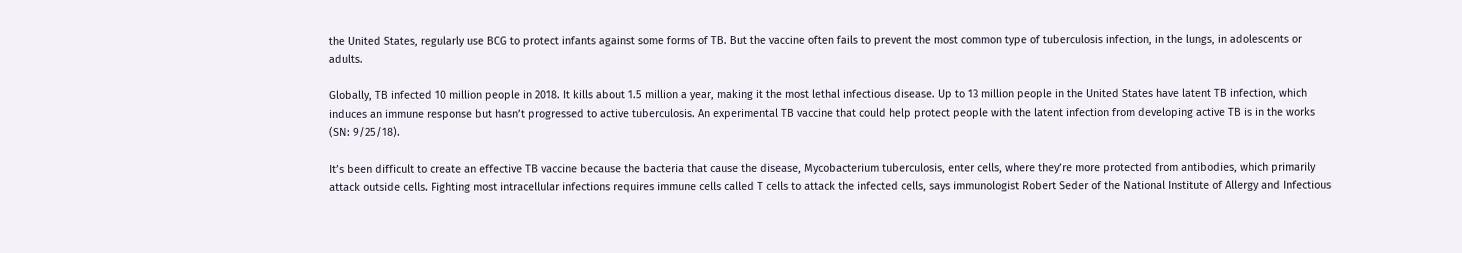the United States, regularly use BCG to protect infants against some forms of TB. But the vaccine often fails to prevent the most common type of tuberculosis infection, in the lungs, in adolescents or adults.

Globally, TB infected 10 million people in 2018. It kills about 1.5 million a year, making it the most lethal infectious disease. Up to 13 million people in the United States have latent TB infection, which induces an immune response but hasn’t progressed to active tuberculosis. An experimental TB vaccine that could help protect people with the latent infection from developing active TB is in the works (SN: 9/25/18).

It’s been difficult to create an effective TB vaccine because the bacteria that cause the disease, Mycobacterium tuberculosis, enter cells, where they’re more protected from antibodies, which primarily attack outside cells. Fighting most intracellular infections requires immune cells called T cells to attack the infected cells, says immunologist Robert Seder of the National Institute of Allergy and Infectious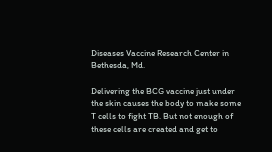Diseases Vaccine Research Center in Bethesda, Md.

Delivering the BCG vaccine just under the skin causes the body to make some T cells to fight TB. But not enough of these cells are created and get to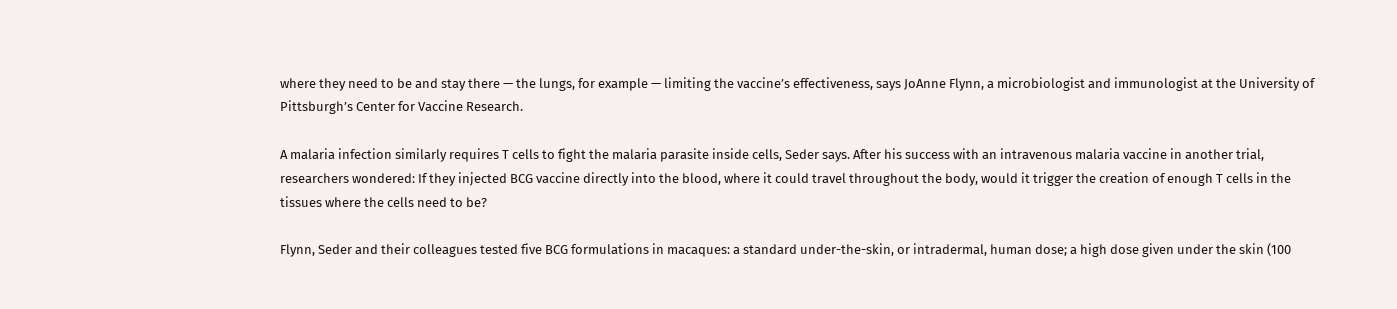where they need to be and stay there — the lungs, for example — limiting the vaccine’s effectiveness, says JoAnne Flynn, a microbiologist and immunologist at the University of Pittsburgh’s Center for Vaccine Research.

A malaria infection similarly requires T cells to fight the malaria parasite inside cells, Seder says. After his success with an intravenous malaria vaccine in another trial, researchers wondered: If they injected BCG vaccine directly into the blood, where it could travel throughout the body, would it trigger the creation of enough T cells in the tissues where the cells need to be?

Flynn, Seder and their colleagues tested five BCG formulations in macaques: a standard under-the-skin, or intradermal, human dose; a high dose given under the skin (100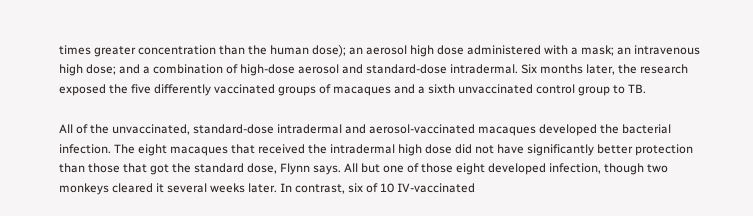times greater concentration than the human dose); an aerosol high dose administered with a mask; an intravenous high dose; and a combination of high-dose aerosol and standard-dose intradermal. Six months later, the research exposed the five differently vaccinated groups of macaques and a sixth unvaccinated control group to TB.

All of the unvaccinated, standard-dose intradermal and aerosol-vaccinated macaques developed the bacterial infection. The eight macaques that received the intradermal high dose did not have significantly better protection than those that got the standard dose, Flynn says. All but one of those eight developed infection, though two monkeys cleared it several weeks later. In contrast, six of 10 IV-vaccinated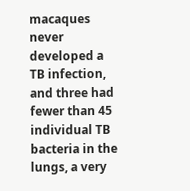macaques never developed a TB infection, and three had fewer than 45 individual TB bacteria in the lungs, a very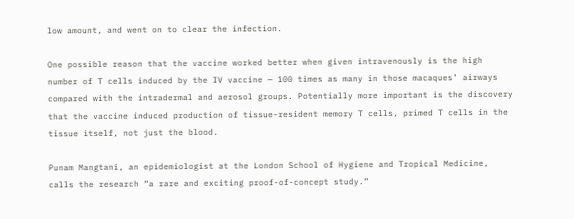low amount, and went on to clear the infection.

One possible reason that the vaccine worked better when given intravenously is the high number of T cells induced by the IV vaccine — 100 times as many in those macaques’ airways compared with the intradermal and aerosol groups. Potentially more important is the discovery that the vaccine induced production of tissue-resident memory T cells, primed T cells in the tissue itself, not just the blood.

Punam Mangtani, an epidemiologist at the London School of Hygiene and Tropical Medicine, calls the research “a rare and exciting proof-of-concept study.”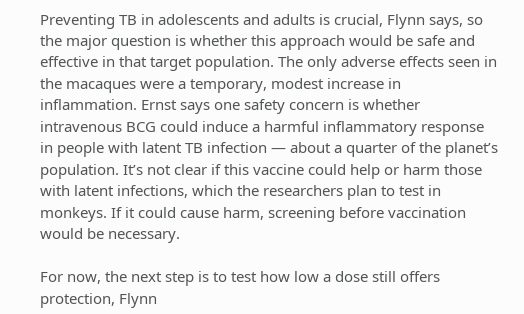Preventing TB in adolescents and adults is crucial, Flynn says, so the major question is whether this approach would be safe and effective in that target population. The only adverse effects seen in the macaques were a temporary, modest increase in inflammation. Ernst says one safety concern is whether intravenous BCG could induce a harmful inflammatory response in people with latent TB infection — about a quarter of the planet’s population. It’s not clear if this vaccine could help or harm those with latent infections, which the researchers plan to test in monkeys. If it could cause harm, screening before vaccination would be necessary.

For now, the next step is to test how low a dose still offers protection, Flynn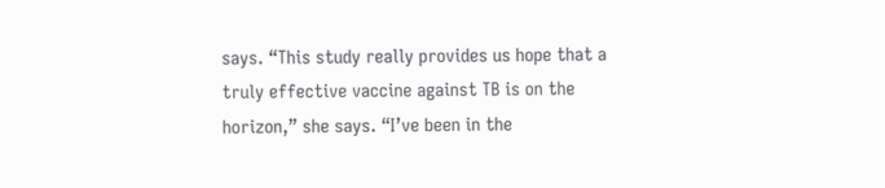says. “This study really provides us hope that a truly effective vaccine against TB is on the horizon,” she says. “I’ve been in the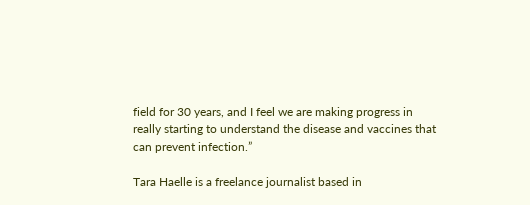field for 30 years, and I feel we are making progress in really starting to understand the disease and vaccines that can prevent infection.”

Tara Haelle is a freelance journalist based in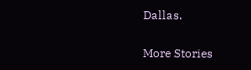Dallas.

More Stories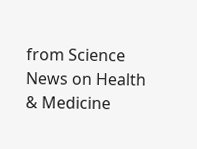from Science News on Health & Medicine